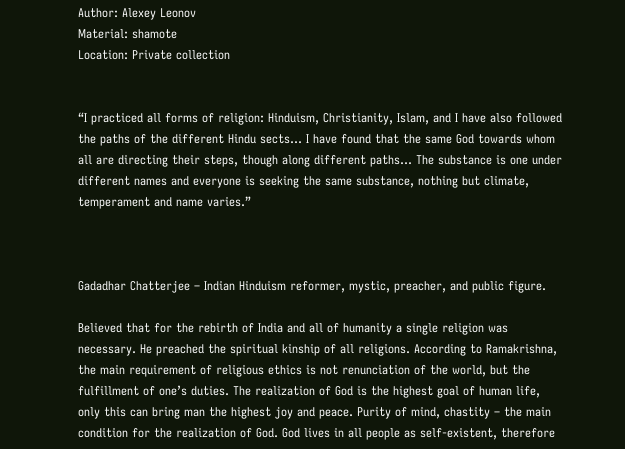Author: Alexey Leonov
Material: shamote
Location: Private collection


“I practiced all forms of religion: Hinduism, Christianity, Islam, and I have also followed the paths of the different Hindu sects… I have found that the same God towards whom all are directing their steps, though along different paths… The substance is one under different names and everyone is seeking the same substance, nothing but climate, temperament and name varies.”



Gadadhar Chatterjee – Indian Hinduism reformer, mystic, preacher, and public figure.

Believed that for the rebirth of India and all of humanity a single religion was necessary. He preached the spiritual kinship of all religions. According to Ramakrishna, the main requirement of religious ethics is not renunciation of the world, but the fulfillment of one’s duties. The realization of God is the highest goal of human life, only this can bring man the highest joy and peace. Purity of mind, chastity – the main condition for the realization of God. God lives in all people as self-existent, therefore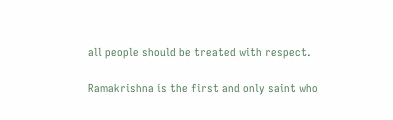all people should be treated with respect.

Ramakrishna is the first and only saint who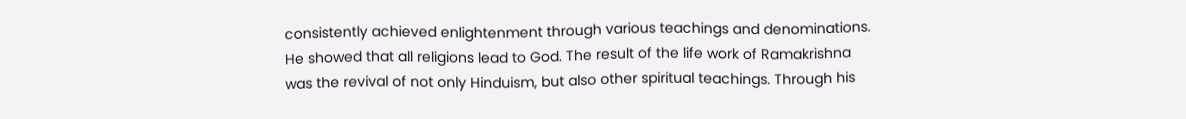consistently achieved enlightenment through various teachings and denominations. He showed that all religions lead to God. The result of the life work of Ramakrishna was the revival of not only Hinduism, but also other spiritual teachings. Through his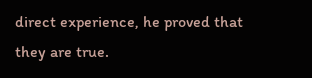direct experience, he proved that they are true.